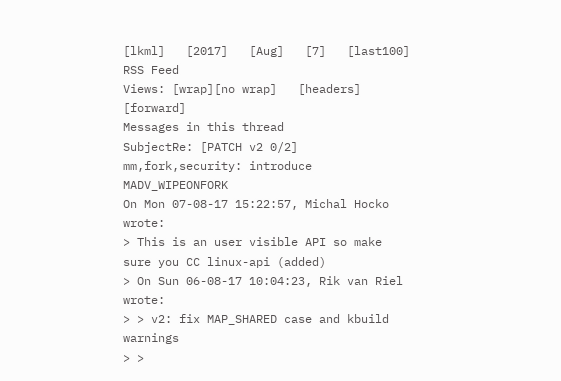[lkml]   [2017]   [Aug]   [7]   [last100]   RSS Feed
Views: [wrap][no wrap]   [headers]  [forward]
Messages in this thread
SubjectRe: [PATCH v2 0/2] mm,fork,security: introduce MADV_WIPEONFORK
On Mon 07-08-17 15:22:57, Michal Hocko wrote:
> This is an user visible API so make sure you CC linux-api (added)
> On Sun 06-08-17 10:04:23, Rik van Riel wrote:
> > v2: fix MAP_SHARED case and kbuild warnings
> >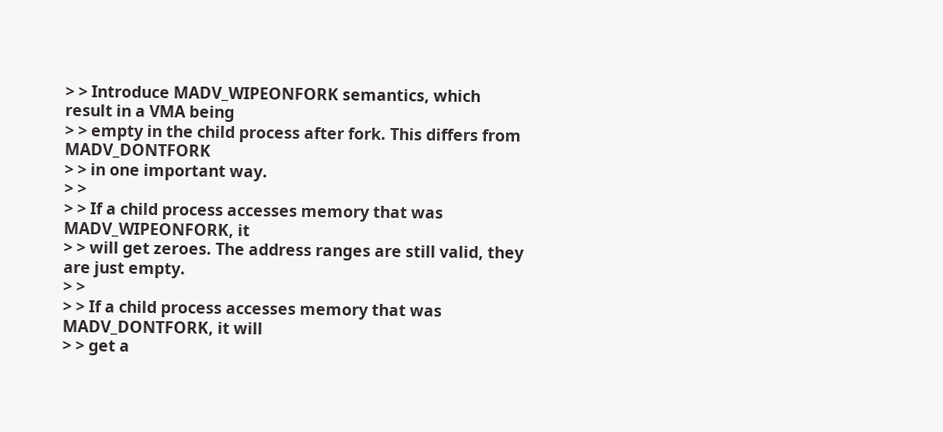> > Introduce MADV_WIPEONFORK semantics, which result in a VMA being
> > empty in the child process after fork. This differs from MADV_DONTFORK
> > in one important way.
> >
> > If a child process accesses memory that was MADV_WIPEONFORK, it
> > will get zeroes. The address ranges are still valid, they are just empty.
> >
> > If a child process accesses memory that was MADV_DONTFORK, it will
> > get a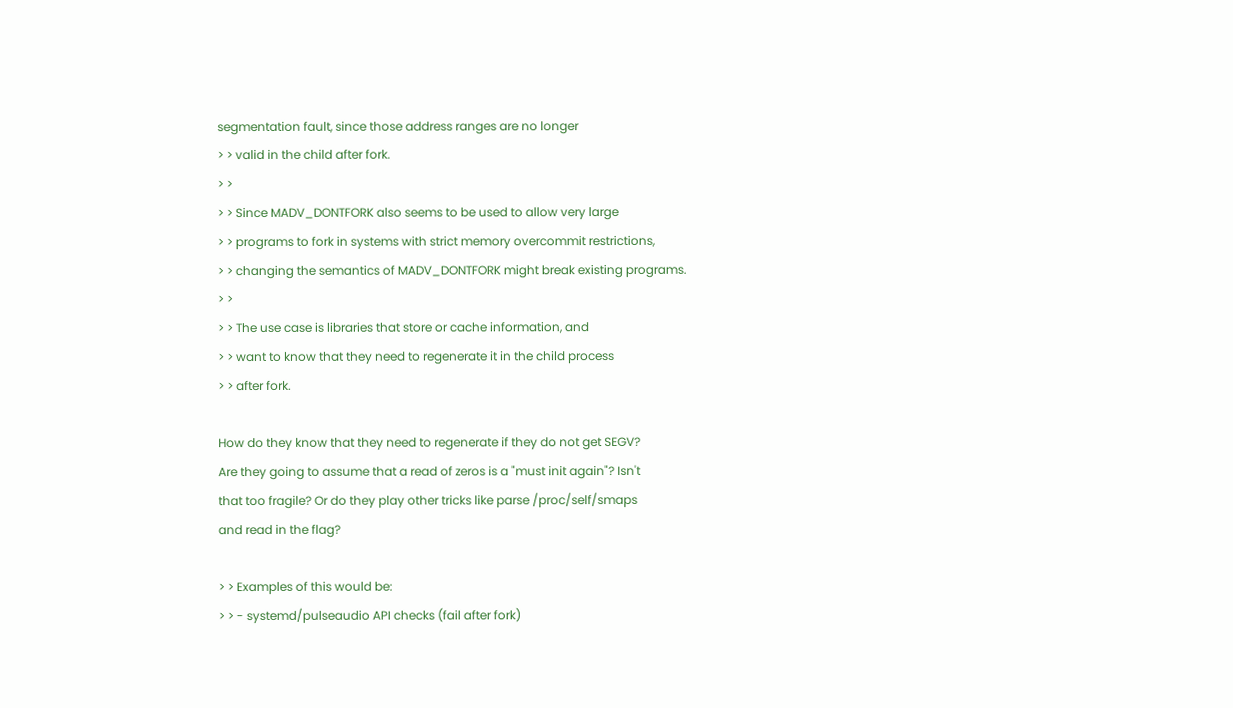segmentation fault, since those address ranges are no longer
> > valid in the child after fork.
> >
> > Since MADV_DONTFORK also seems to be used to allow very large
> > programs to fork in systems with strict memory overcommit restrictions,
> > changing the semantics of MADV_DONTFORK might break existing programs.
> >
> > The use case is libraries that store or cache information, and
> > want to know that they need to regenerate it in the child process
> > after fork.

How do they know that they need to regenerate if they do not get SEGV?
Are they going to assume that a read of zeros is a "must init again"? Isn't
that too fragile? Or do they play other tricks like parse /proc/self/smaps
and read in the flag?

> > Examples of this would be:
> > - systemd/pulseaudio API checks (fail after fork)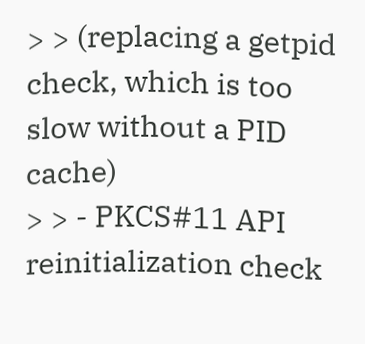> > (replacing a getpid check, which is too slow without a PID cache)
> > - PKCS#11 API reinitialization check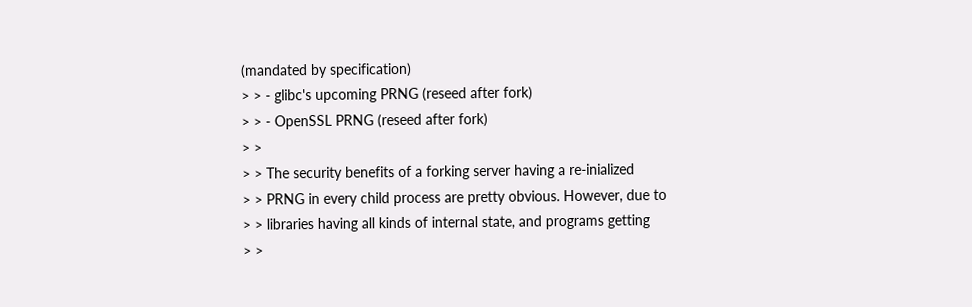(mandated by specification)
> > - glibc's upcoming PRNG (reseed after fork)
> > - OpenSSL PRNG (reseed after fork)
> >
> > The security benefits of a forking server having a re-inialized
> > PRNG in every child process are pretty obvious. However, due to
> > libraries having all kinds of internal state, and programs getting
> >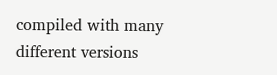compiled with many different versions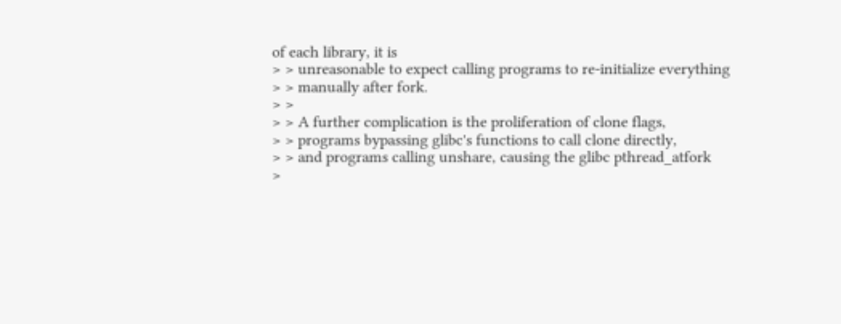of each library, it is
> > unreasonable to expect calling programs to re-initialize everything
> > manually after fork.
> >
> > A further complication is the proliferation of clone flags,
> > programs bypassing glibc's functions to call clone directly,
> > and programs calling unshare, causing the glibc pthread_atfork
>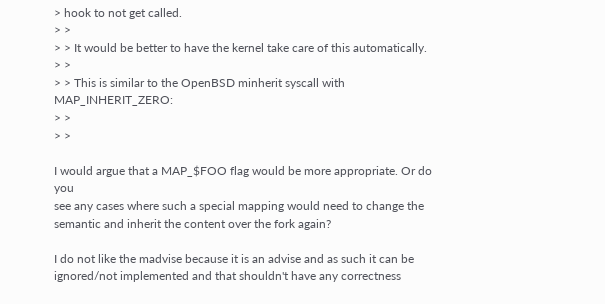> hook to not get called.
> >
> > It would be better to have the kernel take care of this automatically.
> >
> > This is similar to the OpenBSD minherit syscall with MAP_INHERIT_ZERO:
> >
> >

I would argue that a MAP_$FOO flag would be more appropriate. Or do you
see any cases where such a special mapping would need to change the
semantic and inherit the content over the fork again?

I do not like the madvise because it is an advise and as such it can be
ignored/not implemented and that shouldn't have any correctness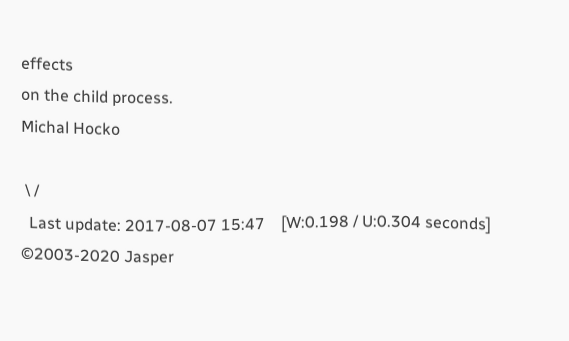effects
on the child process.
Michal Hocko

 \ /
  Last update: 2017-08-07 15:47    [W:0.198 / U:0.304 seconds]
©2003-2020 Jasper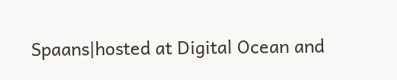Spaans|hosted at Digital Ocean and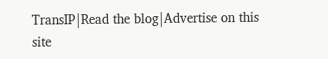TransIP|Read the blog|Advertise on this site